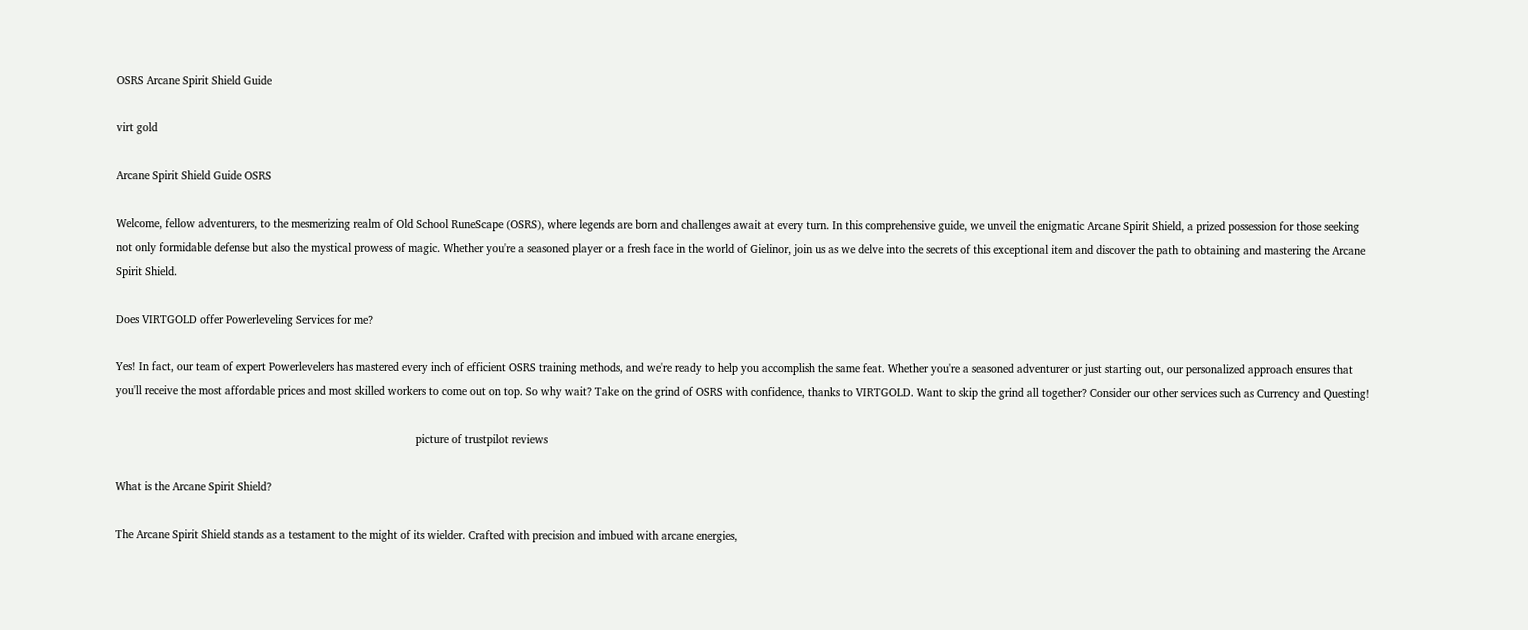OSRS Arcane Spirit Shield Guide

virt gold

Arcane Spirit Shield Guide OSRS

Welcome, fellow adventurers, to the mesmerizing realm of Old School RuneScape (OSRS), where legends are born and challenges await at every turn. In this comprehensive guide, we unveil the enigmatic Arcane Spirit Shield, a prized possession for those seeking not only formidable defense but also the mystical prowess of magic. Whether you're a seasoned player or a fresh face in the world of Gielinor, join us as we delve into the secrets of this exceptional item and discover the path to obtaining and mastering the Arcane Spirit Shield.

Does VIRTGOLD offer Powerleveling Services for me?

Yes! In fact, our team of expert Powerlevelers has mastered every inch of efficient OSRS training methods, and we're ready to help you accomplish the same feat. Whether you're a seasoned adventurer or just starting out, our personalized approach ensures that you'll receive the most affordable prices and most skilled workers to come out on top. So why wait? Take on the grind of OSRS with confidence, thanks to VIRTGOLD. Want to skip the grind all together? Consider our other services such as Currency and Questing!

                                                                                                    picture of trustpilot reviews

What is the Arcane Spirit Shield?

The Arcane Spirit Shield stands as a testament to the might of its wielder. Crafted with precision and imbued with arcane energies,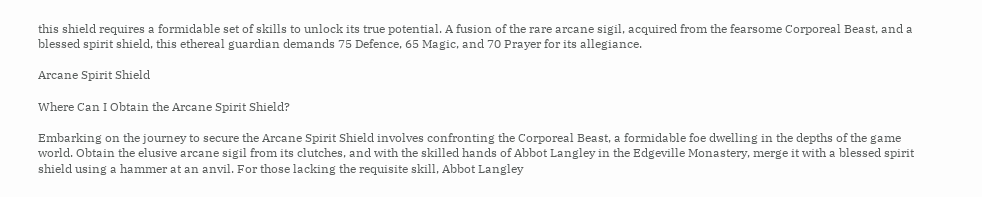this shield requires a formidable set of skills to unlock its true potential. A fusion of the rare arcane sigil, acquired from the fearsome Corporeal Beast, and a blessed spirit shield, this ethereal guardian demands 75 Defence, 65 Magic, and 70 Prayer for its allegiance.

Arcane Spirit Shield

Where Can I Obtain the Arcane Spirit Shield?

Embarking on the journey to secure the Arcane Spirit Shield involves confronting the Corporeal Beast, a formidable foe dwelling in the depths of the game world. Obtain the elusive arcane sigil from its clutches, and with the skilled hands of Abbot Langley in the Edgeville Monastery, merge it with a blessed spirit shield using a hammer at an anvil. For those lacking the requisite skill, Abbot Langley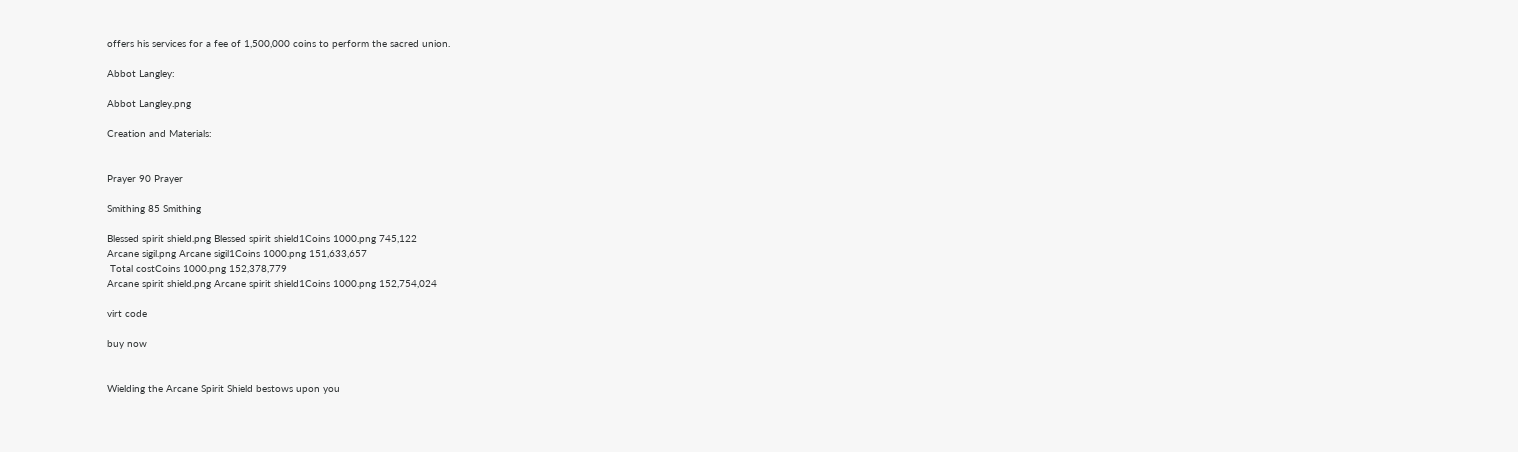offers his services for a fee of 1,500,000 coins to perform the sacred union.

Abbot Langley:

Abbot Langley.png

Creation and Materials:


Prayer 90 Prayer

Smithing 85 Smithing

Blessed spirit shield.png Blessed spirit shield1Coins 1000.png 745,122
Arcane sigil.png Arcane sigil1Coins 1000.png 151,633,657
 Total costCoins 1000.png 152,378,779
Arcane spirit shield.png Arcane spirit shield1Coins 1000.png 152,754,024

virt code

buy now


Wielding the Arcane Spirit Shield bestows upon you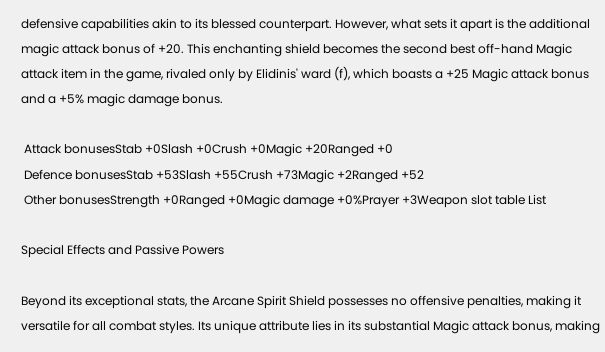defensive capabilities akin to its blessed counterpart. However, what sets it apart is the additional magic attack bonus of +20. This enchanting shield becomes the second best off-hand Magic attack item in the game, rivaled only by Elidinis' ward (f), which boasts a +25 Magic attack bonus and a +5% magic damage bonus.

 Attack bonusesStab +0Slash +0Crush +0Magic +20Ranged +0
 Defence bonusesStab +53Slash +55Crush +73Magic +2Ranged +52
 Other bonusesStrength +0Ranged +0Magic damage +0%Prayer +3Weapon slot table List

Special Effects and Passive Powers

Beyond its exceptional stats, the Arcane Spirit Shield possesses no offensive penalties, making it versatile for all combat styles. Its unique attribute lies in its substantial Magic attack bonus, making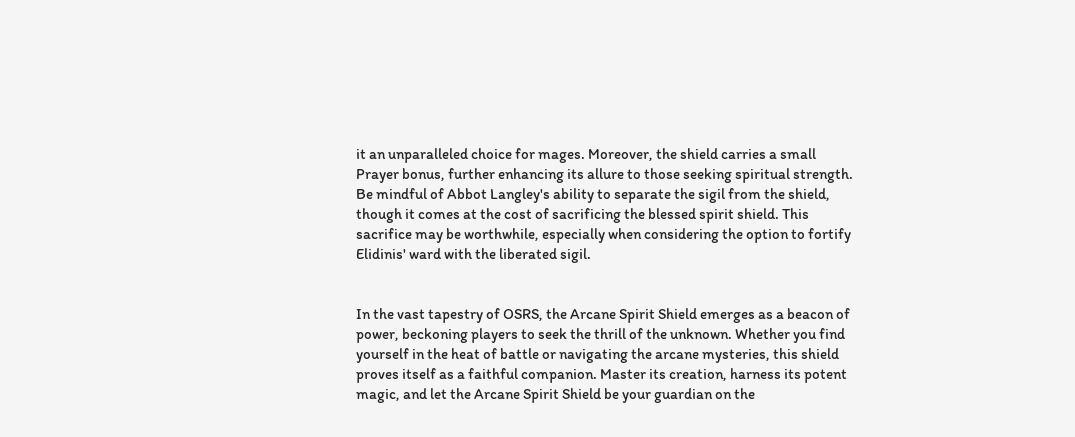it an unparalleled choice for mages. Moreover, the shield carries a small Prayer bonus, further enhancing its allure to those seeking spiritual strength. Be mindful of Abbot Langley's ability to separate the sigil from the shield, though it comes at the cost of sacrificing the blessed spirit shield. This sacrifice may be worthwhile, especially when considering the option to fortify Elidinis' ward with the liberated sigil.


In the vast tapestry of OSRS, the Arcane Spirit Shield emerges as a beacon of power, beckoning players to seek the thrill of the unknown. Whether you find yourself in the heat of battle or navigating the arcane mysteries, this shield proves itself as a faithful companion. Master its creation, harness its potent magic, and let the Arcane Spirit Shield be your guardian on the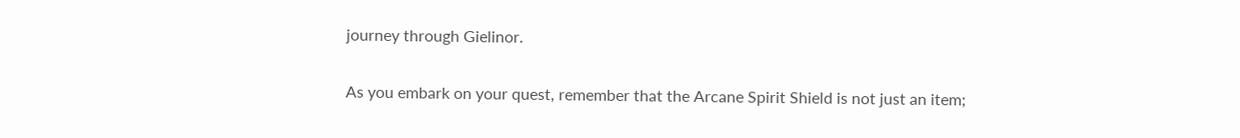journey through Gielinor.

As you embark on your quest, remember that the Arcane Spirit Shield is not just an item;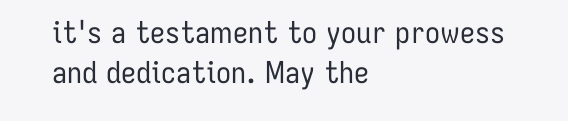it's a testament to your prowess and dedication. May the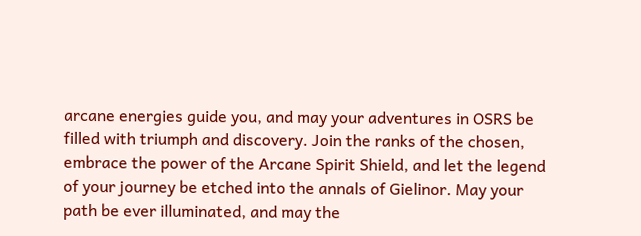arcane energies guide you, and may your adventures in OSRS be filled with triumph and discovery. Join the ranks of the chosen, embrace the power of the Arcane Spirit Shield, and let the legend of your journey be etched into the annals of Gielinor. May your path be ever illuminated, and may the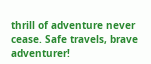thrill of adventure never cease. Safe travels, brave adventurer!